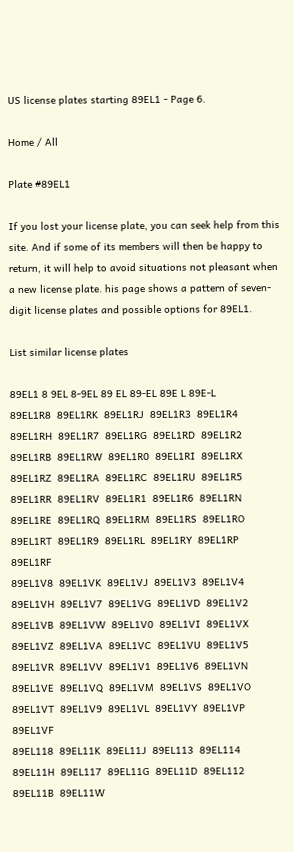US license plates starting 89EL1 - Page 6.

Home / All

Plate #89EL1

If you lost your license plate, you can seek help from this site. And if some of its members will then be happy to return, it will help to avoid situations not pleasant when a new license plate. his page shows a pattern of seven-digit license plates and possible options for 89EL1.

List similar license plates

89EL1 8 9EL 8-9EL 89 EL 89-EL 89E L 89E-L
89EL1R8  89EL1RK  89EL1RJ  89EL1R3  89EL1R4  89EL1RH  89EL1R7  89EL1RG  89EL1RD  89EL1R2  89EL1RB  89EL1RW  89EL1R0  89EL1RI  89EL1RX  89EL1RZ  89EL1RA  89EL1RC  89EL1RU  89EL1R5  89EL1RR  89EL1RV  89EL1R1  89EL1R6  89EL1RN  89EL1RE  89EL1RQ  89EL1RM  89EL1RS  89EL1RO  89EL1RT  89EL1R9  89EL1RL  89EL1RY  89EL1RP  89EL1RF
89EL1V8  89EL1VK  89EL1VJ  89EL1V3  89EL1V4  89EL1VH  89EL1V7  89EL1VG  89EL1VD  89EL1V2  89EL1VB  89EL1VW  89EL1V0  89EL1VI  89EL1VX  89EL1VZ  89EL1VA  89EL1VC  89EL1VU  89EL1V5  89EL1VR  89EL1VV  89EL1V1  89EL1V6  89EL1VN  89EL1VE  89EL1VQ  89EL1VM  89EL1VS  89EL1VO  89EL1VT  89EL1V9  89EL1VL  89EL1VY  89EL1VP  89EL1VF
89EL118  89EL11K  89EL11J  89EL113  89EL114  89EL11H  89EL117  89EL11G  89EL11D  89EL112  89EL11B  89EL11W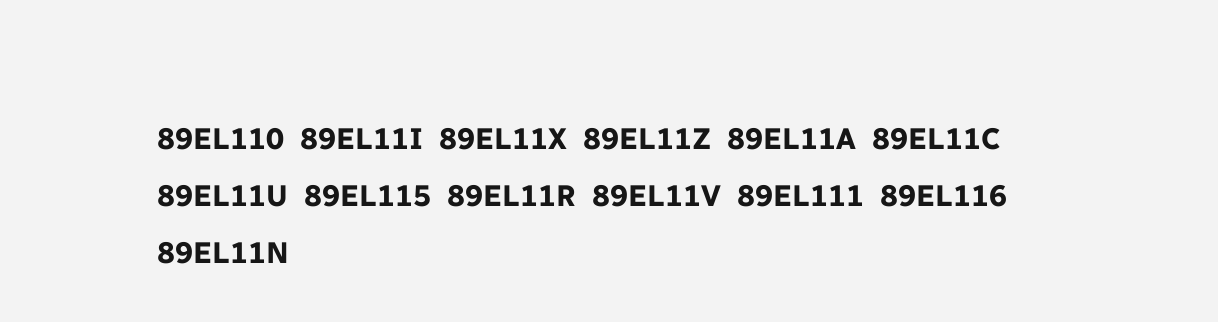89EL110  89EL11I  89EL11X  89EL11Z  89EL11A  89EL11C  89EL11U  89EL115  89EL11R  89EL11V  89EL111  89EL116  89EL11N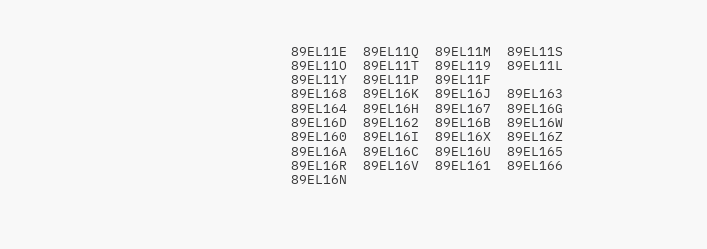89EL11E  89EL11Q  89EL11M  89EL11S  89EL11O  89EL11T  89EL119  89EL11L  89EL11Y  89EL11P  89EL11F
89EL168  89EL16K  89EL16J  89EL163  89EL164  89EL16H  89EL167  89EL16G  89EL16D  89EL162  89EL16B  89EL16W  89EL160  89EL16I  89EL16X  89EL16Z  89EL16A  89EL16C  89EL16U  89EL165  89EL16R  89EL16V  89EL161  89EL166  89EL16N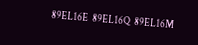89EL16E  89EL16Q  89EL16M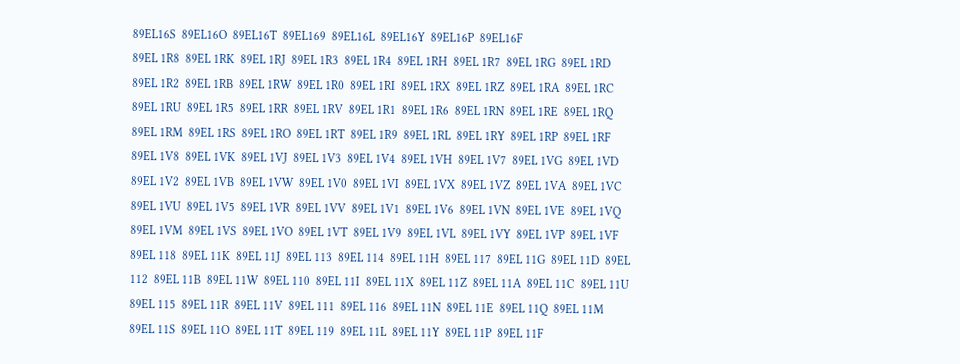89EL16S  89EL16O  89EL16T  89EL169  89EL16L  89EL16Y  89EL16P  89EL16F
89EL 1R8  89EL 1RK  89EL 1RJ  89EL 1R3  89EL 1R4  89EL 1RH  89EL 1R7  89EL 1RG  89EL 1RD  89EL 1R2  89EL 1RB  89EL 1RW  89EL 1R0  89EL 1RI  89EL 1RX  89EL 1RZ  89EL 1RA  89EL 1RC  89EL 1RU  89EL 1R5  89EL 1RR  89EL 1RV  89EL 1R1  89EL 1R6  89EL 1RN  89EL 1RE  89EL 1RQ  89EL 1RM  89EL 1RS  89EL 1RO  89EL 1RT  89EL 1R9  89EL 1RL  89EL 1RY  89EL 1RP  89EL 1RF
89EL 1V8  89EL 1VK  89EL 1VJ  89EL 1V3  89EL 1V4  89EL 1VH  89EL 1V7  89EL 1VG  89EL 1VD  89EL 1V2  89EL 1VB  89EL 1VW  89EL 1V0  89EL 1VI  89EL 1VX  89EL 1VZ  89EL 1VA  89EL 1VC  89EL 1VU  89EL 1V5  89EL 1VR  89EL 1VV  89EL 1V1  89EL 1V6  89EL 1VN  89EL 1VE  89EL 1VQ  89EL 1VM  89EL 1VS  89EL 1VO  89EL 1VT  89EL 1V9  89EL 1VL  89EL 1VY  89EL 1VP  89EL 1VF
89EL 118  89EL 11K  89EL 11J  89EL 113  89EL 114  89EL 11H  89EL 117  89EL 11G  89EL 11D  89EL 112  89EL 11B  89EL 11W  89EL 110  89EL 11I  89EL 11X  89EL 11Z  89EL 11A  89EL 11C  89EL 11U  89EL 115  89EL 11R  89EL 11V  89EL 111  89EL 116  89EL 11N  89EL 11E  89EL 11Q  89EL 11M  89EL 11S  89EL 11O  89EL 11T  89EL 119  89EL 11L  89EL 11Y  89EL 11P  89EL 11F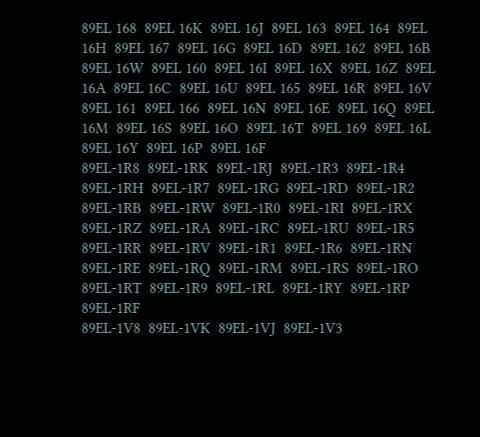89EL 168  89EL 16K  89EL 16J  89EL 163  89EL 164  89EL 16H  89EL 167  89EL 16G  89EL 16D  89EL 162  89EL 16B  89EL 16W  89EL 160  89EL 16I  89EL 16X  89EL 16Z  89EL 16A  89EL 16C  89EL 16U  89EL 165  89EL 16R  89EL 16V  89EL 161  89EL 166  89EL 16N  89EL 16E  89EL 16Q  89EL 16M  89EL 16S  89EL 16O  89EL 16T  89EL 169  89EL 16L  89EL 16Y  89EL 16P  89EL 16F
89EL-1R8  89EL-1RK  89EL-1RJ  89EL-1R3  89EL-1R4  89EL-1RH  89EL-1R7  89EL-1RG  89EL-1RD  89EL-1R2  89EL-1RB  89EL-1RW  89EL-1R0  89EL-1RI  89EL-1RX  89EL-1RZ  89EL-1RA  89EL-1RC  89EL-1RU  89EL-1R5  89EL-1RR  89EL-1RV  89EL-1R1  89EL-1R6  89EL-1RN  89EL-1RE  89EL-1RQ  89EL-1RM  89EL-1RS  89EL-1RO  89EL-1RT  89EL-1R9  89EL-1RL  89EL-1RY  89EL-1RP  89EL-1RF
89EL-1V8  89EL-1VK  89EL-1VJ  89EL-1V3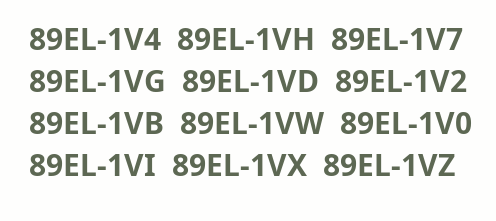89EL-1V4  89EL-1VH  89EL-1V7  89EL-1VG  89EL-1VD  89EL-1V2  89EL-1VB  89EL-1VW  89EL-1V0  89EL-1VI  89EL-1VX  89EL-1VZ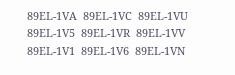89EL-1VA  89EL-1VC  89EL-1VU  89EL-1V5  89EL-1VR  89EL-1VV  89EL-1V1  89EL-1V6  89EL-1VN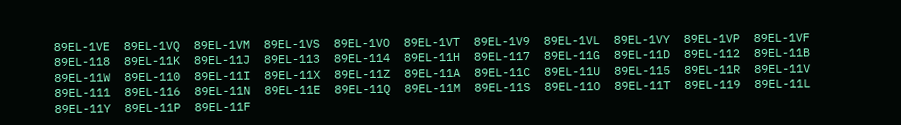89EL-1VE  89EL-1VQ  89EL-1VM  89EL-1VS  89EL-1VO  89EL-1VT  89EL-1V9  89EL-1VL  89EL-1VY  89EL-1VP  89EL-1VF
89EL-118  89EL-11K  89EL-11J  89EL-113  89EL-114  89EL-11H  89EL-117  89EL-11G  89EL-11D  89EL-112  89EL-11B  89EL-11W  89EL-110  89EL-11I  89EL-11X  89EL-11Z  89EL-11A  89EL-11C  89EL-11U  89EL-115  89EL-11R  89EL-11V  89EL-111  89EL-116  89EL-11N  89EL-11E  89EL-11Q  89EL-11M  89EL-11S  89EL-11O  89EL-11T  89EL-119  89EL-11L  89EL-11Y  89EL-11P  89EL-11F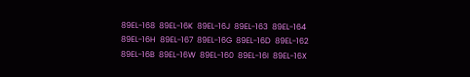89EL-168  89EL-16K  89EL-16J  89EL-163  89EL-164  89EL-16H  89EL-167  89EL-16G  89EL-16D  89EL-162  89EL-16B  89EL-16W  89EL-160  89EL-16I  89EL-16X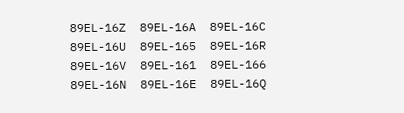89EL-16Z  89EL-16A  89EL-16C  89EL-16U  89EL-165  89EL-16R  89EL-16V  89EL-161  89EL-166  89EL-16N  89EL-16E  89EL-16Q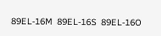89EL-16M  89EL-16S  89EL-16O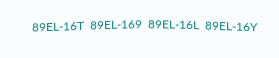89EL-16T  89EL-169  89EL-16L  89EL-16Y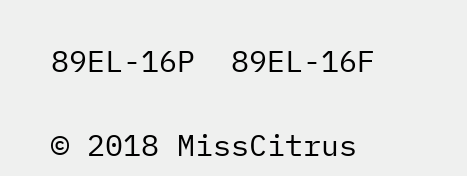89EL-16P  89EL-16F

© 2018 MissCitrus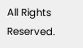All Rights Reserved.